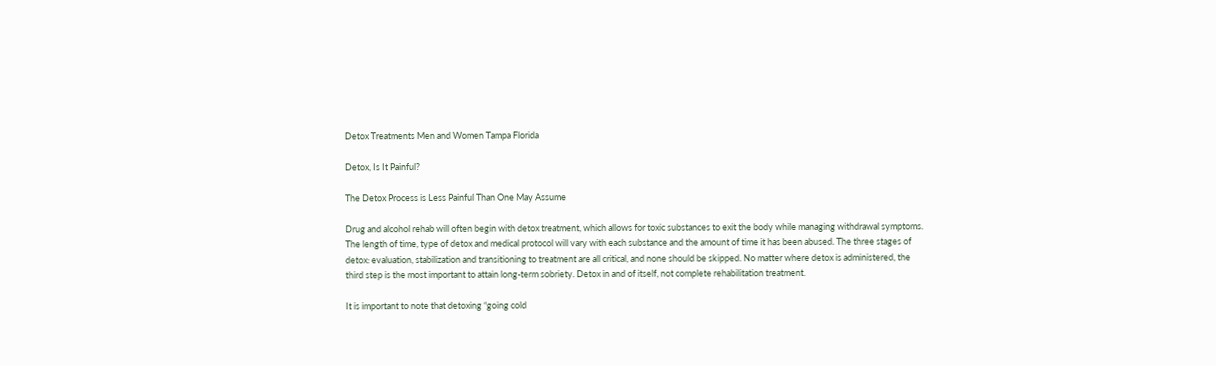Detox Treatments Men and Women Tampa Florida

Detox, Is It Painful?

The Detox Process is Less Painful Than One May Assume

Drug and alcohol rehab will often begin with detox treatment, which allows for toxic substances to exit the body while managing withdrawal symptoms. The length of time, type of detox and medical protocol will vary with each substance and the amount of time it has been abused. The three stages of detox: evaluation, stabilization and transitioning to treatment are all critical, and none should be skipped. No matter where detox is administered, the third step is the most important to attain long-term sobriety. Detox in and of itself, not complete rehabilitation treatment.

It is important to note that detoxing “going cold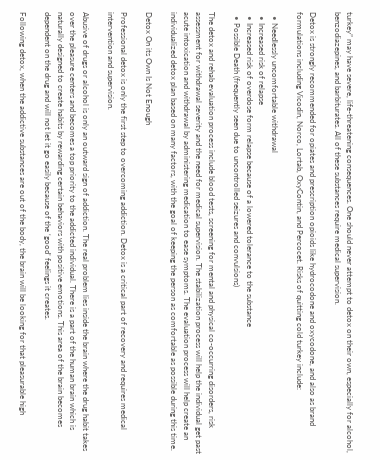turkey” may have severe, life-threatening consequences. One should never attempt to detox on their own, especially for alcohol, benzodiazepines, and barbiturates. All of these substances require medical supervision.

Detox is strongly recommended for opiates and prescription opioids like hydrocodone and oxycodone, and also as brand formulations including Vicodin, Norco, Lortab, OxyContin, and Percocet. Risks of quitting cold turkey include:

  • Needlessly uncomfortable withdrawal
  • Increased risk of relapse
  • Increased risk of overdose form relapse because of a lowered tolerance to the substance
  • Possible Death (frequently seen due to uncontrolled seizures and convulsions)

The detox and rehab evaluation process include blood tests, screening for mental and physical co-occurring disorders, risk assessment for withdrawal severity and the need for medical supervision. The stabilization process will help the individual get past acute intoxication and withdrawal by administering medication to ease symptoms. The evaluation process will help create an individualized detox plan based on many factors, with the goal of keeping the person as comfortable as possible during this time.

Detox On its Own Is Not Enough

Professional detox is only the first step to overcoming addiction. Detox is a critical part of recovery and requires medical intervention and supervision.

Abusive of drugs or alcohol is only an outward sign of addiction. The real problem lies inside the brain where the drug habit takes over the pleasure centers and becomes a top priority to the addicted individual. There is a part of the human brain which is naturally designed to create habits by rewarding certain behaviors with positive emotions. This area of the brain becomes dependent on the drug and will not let it go easily because of the ‘good’ feelings it creates.

Following detox, when the addictive substances are out of the body, the brain will be looking for that pleasurable high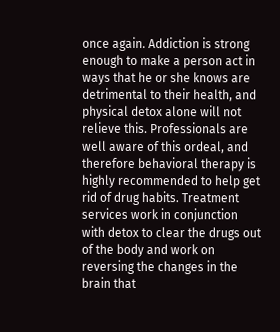once again. Addiction is strong enough to make a person act in ways that he or she knows are detrimental to their health, and physical detox alone will not relieve this. Professionals are well aware of this ordeal, and therefore behavioral therapy is highly recommended to help get rid of drug habits. Treatment services work in conjunction with detox to clear the drugs out of the body and work on reversing the changes in the brain that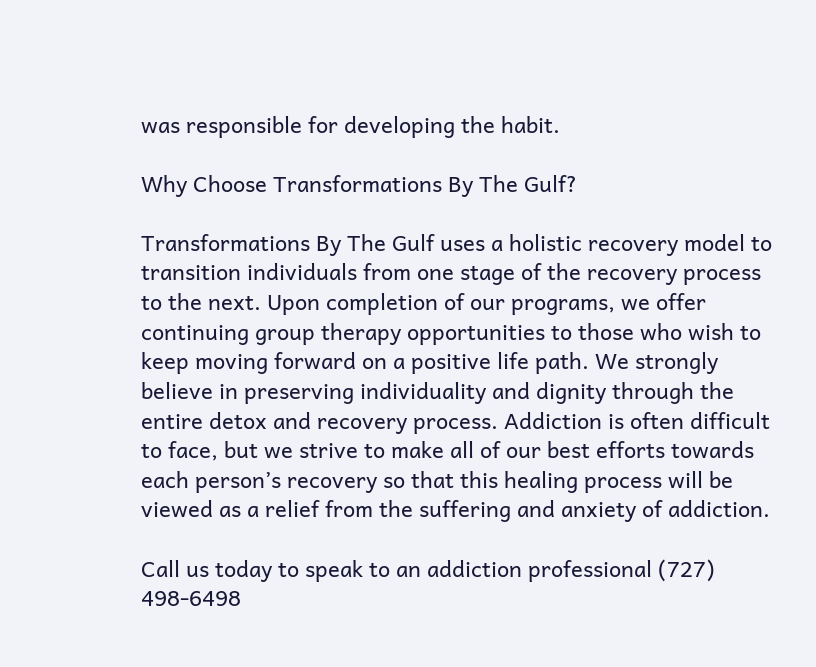was responsible for developing the habit.

Why Choose Transformations By The Gulf?

Transformations By The Gulf uses a holistic recovery model to transition individuals from one stage of the recovery process to the next. Upon completion of our programs, we offer continuing group therapy opportunities to those who wish to keep moving forward on a positive life path. We strongly believe in preserving individuality and dignity through the entire detox and recovery process. Addiction is often difficult to face, but we strive to make all of our best efforts towards each person’s recovery so that this healing process will be viewed as a relief from the suffering and anxiety of addiction.

Call us today to speak to an addiction professional (727) 498-6498